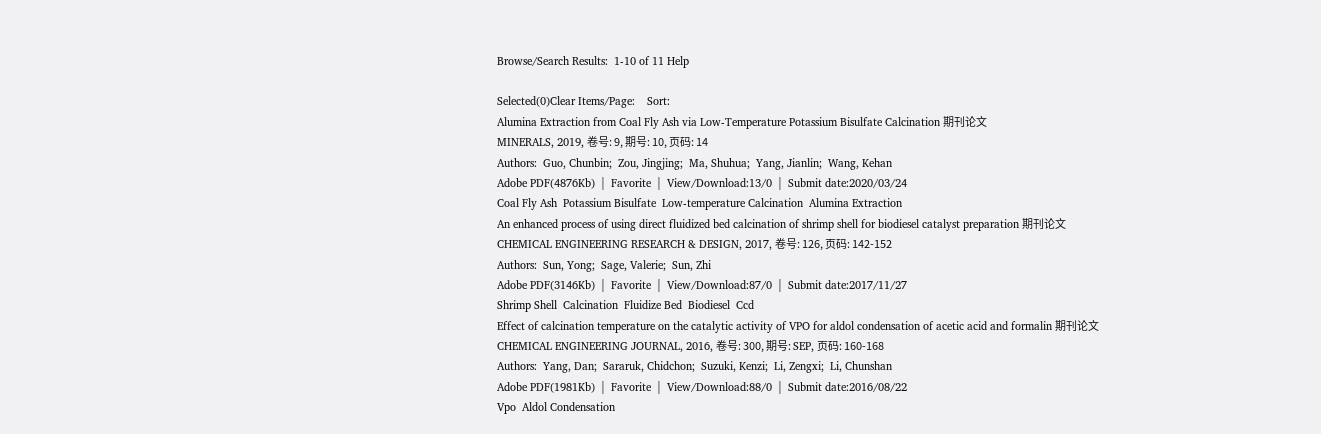Browse/Search Results:  1-10 of 11 Help

Selected(0)Clear Items/Page:    Sort:
Alumina Extraction from Coal Fly Ash via Low-Temperature Potassium Bisulfate Calcination 期刊论文
MINERALS, 2019, 卷号: 9, 期号: 10, 页码: 14
Authors:  Guo, Chunbin;  Zou, Jingjing;  Ma, Shuhua;  Yang, Jianlin;  Wang, Kehan
Adobe PDF(4876Kb)  |  Favorite  |  View/Download:13/0  |  Submit date:2020/03/24
Coal Fly Ash  Potassium Bisulfate  Low-temperature Calcination  Alumina Extraction
An enhanced process of using direct fluidized bed calcination of shrimp shell for biodiesel catalyst preparation 期刊论文
CHEMICAL ENGINEERING RESEARCH & DESIGN, 2017, 卷号: 126, 页码: 142-152
Authors:  Sun, Yong;  Sage, Valerie;  Sun, Zhi
Adobe PDF(3146Kb)  |  Favorite  |  View/Download:87/0  |  Submit date:2017/11/27
Shrimp Shell  Calcination  Fluidize Bed  Biodiesel  Ccd
Effect of calcination temperature on the catalytic activity of VPO for aldol condensation of acetic acid and formalin 期刊论文
CHEMICAL ENGINEERING JOURNAL, 2016, 卷号: 300, 期号: SEP, 页码: 160-168
Authors:  Yang, Dan;  Sararuk, Chidchon;  Suzuki, Kenzi;  Li, Zengxi;  Li, Chunshan
Adobe PDF(1981Kb)  |  Favorite  |  View/Download:88/0  |  Submit date:2016/08/22
Vpo  Aldol Condensation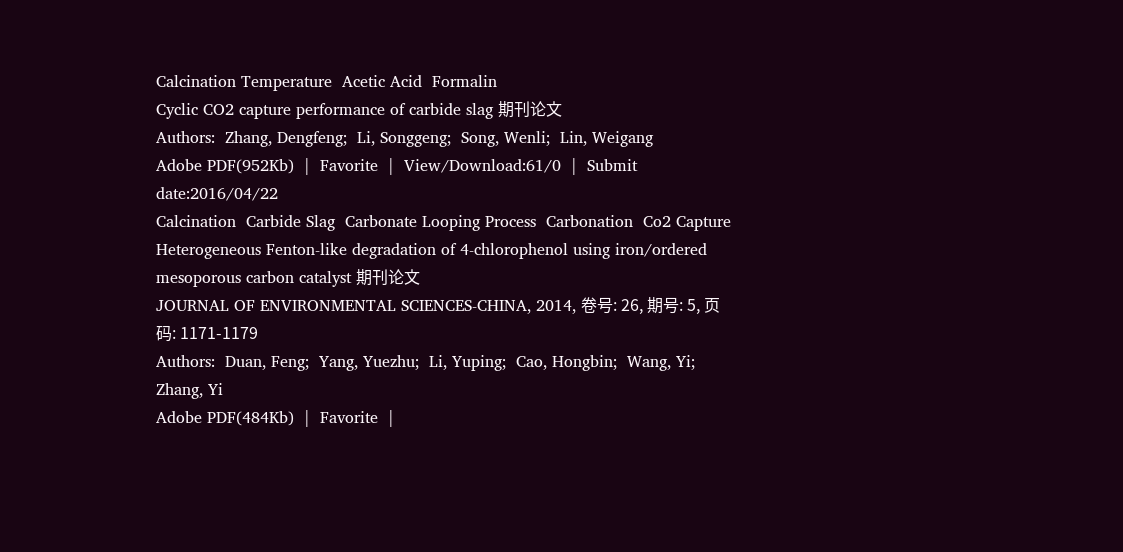Calcination Temperature  Acetic Acid  Formalin
Cyclic CO2 capture performance of carbide slag 期刊论文
Authors:  Zhang, Dengfeng;  Li, Songgeng;  Song, Wenli;  Lin, Weigang
Adobe PDF(952Kb)  |  Favorite  |  View/Download:61/0  |  Submit date:2016/04/22
Calcination  Carbide Slag  Carbonate Looping Process  Carbonation  Co2 Capture
Heterogeneous Fenton-like degradation of 4-chlorophenol using iron/ordered mesoporous carbon catalyst 期刊论文
JOURNAL OF ENVIRONMENTAL SCIENCES-CHINA, 2014, 卷号: 26, 期号: 5, 页码: 1171-1179
Authors:  Duan, Feng;  Yang, Yuezhu;  Li, Yuping;  Cao, Hongbin;  Wang, Yi;  Zhang, Yi
Adobe PDF(484Kb)  |  Favorite  |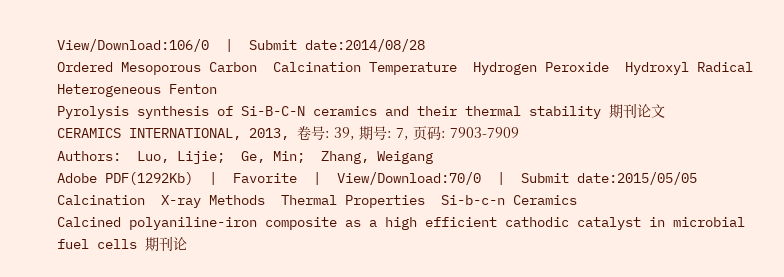View/Download:106/0  |  Submit date:2014/08/28
Ordered Mesoporous Carbon  Calcination Temperature  Hydrogen Peroxide  Hydroxyl Radical  Heterogeneous Fenton
Pyrolysis synthesis of Si-B-C-N ceramics and their thermal stability 期刊论文
CERAMICS INTERNATIONAL, 2013, 卷号: 39, 期号: 7, 页码: 7903-7909
Authors:  Luo, Lijie;  Ge, Min;  Zhang, Weigang
Adobe PDF(1292Kb)  |  Favorite  |  View/Download:70/0  |  Submit date:2015/05/05
Calcination  X-ray Methods  Thermal Properties  Si-b-c-n Ceramics
Calcined polyaniline-iron composite as a high efficient cathodic catalyst in microbial fuel cells 期刊论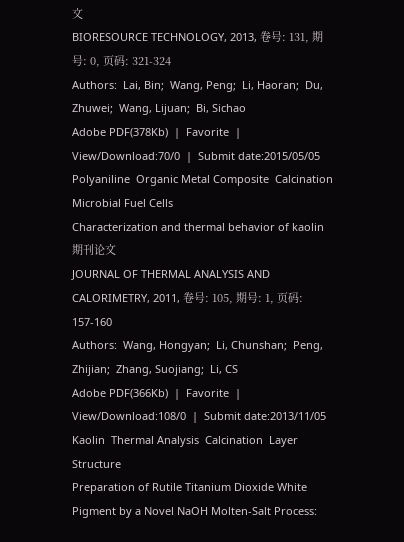文
BIORESOURCE TECHNOLOGY, 2013, 卷号: 131, 期号: 0, 页码: 321-324
Authors:  Lai, Bin;  Wang, Peng;  Li, Haoran;  Du, Zhuwei;  Wang, Lijuan;  Bi, Sichao
Adobe PDF(378Kb)  |  Favorite  |  View/Download:70/0  |  Submit date:2015/05/05
Polyaniline  Organic Metal Composite  Calcination  Microbial Fuel Cells
Characterization and thermal behavior of kaolin 期刊论文
JOURNAL OF THERMAL ANALYSIS AND CALORIMETRY, 2011, 卷号: 105, 期号: 1, 页码: 157-160
Authors:  Wang, Hongyan;  Li, Chunshan;  Peng, Zhijian;  Zhang, Suojiang;  Li, CS
Adobe PDF(366Kb)  |  Favorite  |  View/Download:108/0  |  Submit date:2013/11/05
Kaolin  Thermal Analysis  Calcination  Layer Structure
Preparation of Rutile Titanium Dioxide White Pigment by a Novel NaOH Molten-Salt Process: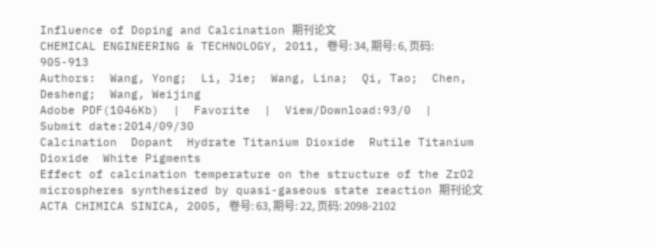Influence of Doping and Calcination 期刊论文
CHEMICAL ENGINEERING & TECHNOLOGY, 2011, 卷号: 34, 期号: 6, 页码: 905-913
Authors:  Wang, Yong;  Li, Jie;  Wang, Lina;  Qi, Tao;  Chen, Desheng;  Wang, Weijing
Adobe PDF(1046Kb)  |  Favorite  |  View/Download:93/0  |  Submit date:2014/09/30
Calcination  Dopant  Hydrate Titanium Dioxide  Rutile Titanium Dioxide  White Pigments
Effect of calcination temperature on the structure of the ZrO2 microspheres synthesized by quasi-gaseous state reaction 期刊论文
ACTA CHIMICA SINICA, 2005, 卷号: 63, 期号: 22, 页码: 2098-2102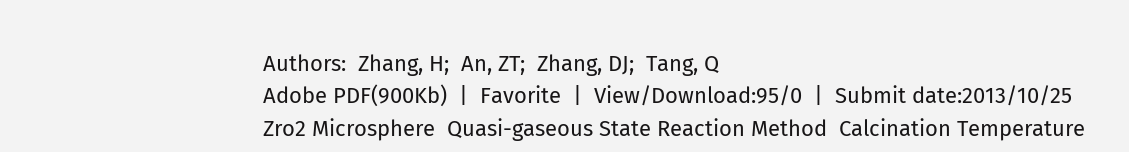Authors:  Zhang, H;  An, ZT;  Zhang, DJ;  Tang, Q
Adobe PDF(900Kb)  |  Favorite  |  View/Download:95/0  |  Submit date:2013/10/25
Zro2 Microsphere  Quasi-gaseous State Reaction Method  Calcination Temperature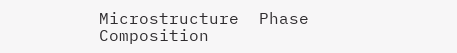Microstructure  Phase Composition